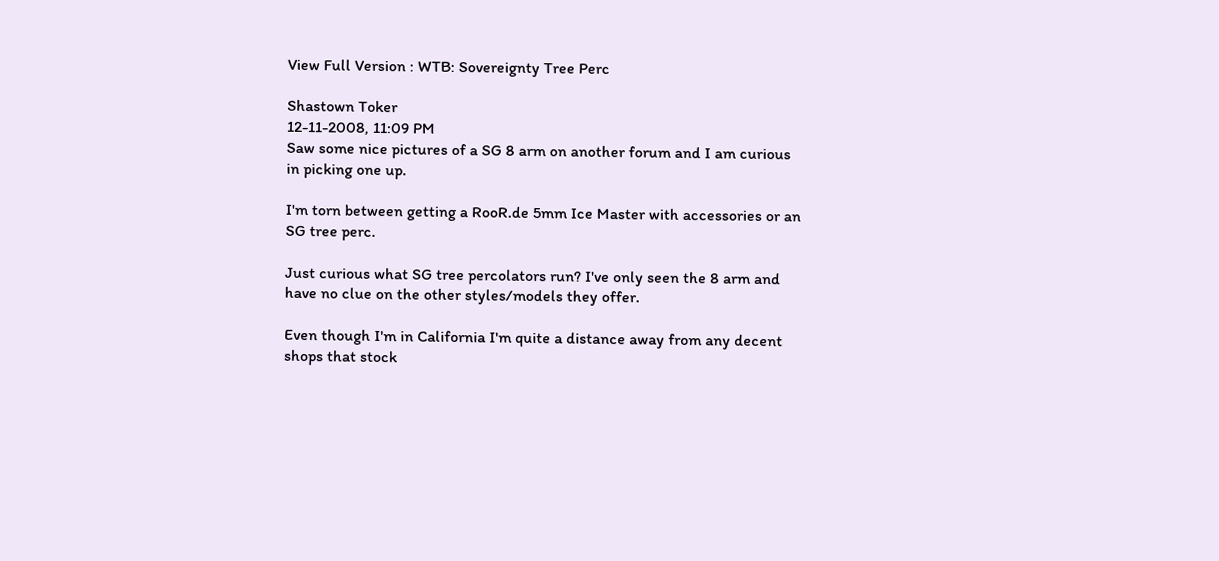View Full Version : WTB: Sovereignty Tree Perc

Shastown Toker
12-11-2008, 11:09 PM
Saw some nice pictures of a SG 8 arm on another forum and I am curious in picking one up.

I'm torn between getting a RooR.de 5mm Ice Master with accessories or an SG tree perc.

Just curious what SG tree percolators run? I've only seen the 8 arm and have no clue on the other styles/models they offer.

Even though I'm in California I'm quite a distance away from any decent shops that stock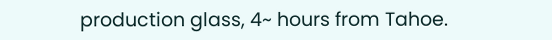production glass, 4~ hours from Tahoe.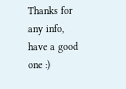Thanks for any info, have a good one :)